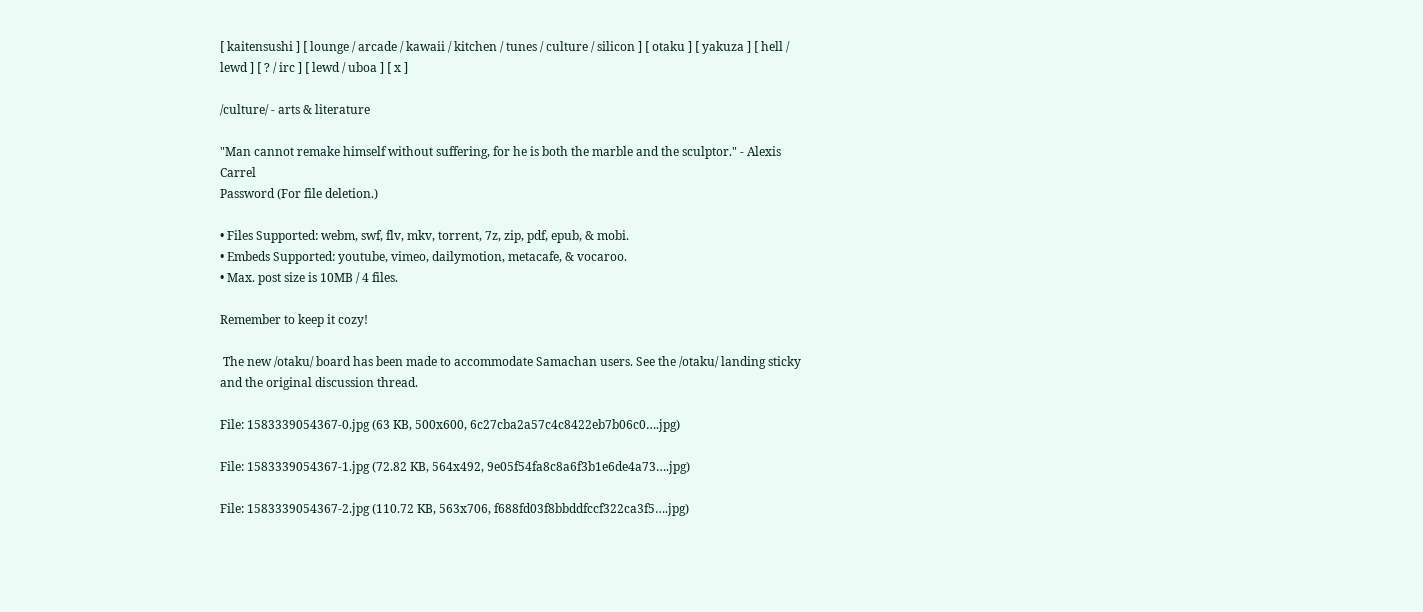[ kaitensushi ] [ lounge / arcade / kawaii / kitchen / tunes / culture / silicon ] [ otaku ] [ yakuza ] [ hell / lewd ] [ ? / irc ] [ lewd / uboa ] [ x ]

/culture/ - arts & literature

"Man cannot remake himself without suffering, for he is both the marble and the sculptor." - Alexis Carrel
Password (For file deletion.)

• Files Supported: webm, swf, flv, mkv, torrent, 7z, zip, pdf, epub, & mobi.
• Embeds Supported: youtube, vimeo, dailymotion, metacafe, & vocaroo.
• Max. post size is 10MB / 4 files.

Remember to keep it cozy!

 The new /otaku/ board has been made to accommodate Samachan users. See the /otaku/ landing sticky and the original discussion thread.

File: 1583339054367-0.jpg (63 KB, 500x600, 6c27cba2a57c4c8422eb7b06c0….jpg)

File: 1583339054367-1.jpg (72.82 KB, 564x492, 9e05f54fa8c8a6f3b1e6de4a73….jpg)

File: 1583339054367-2.jpg (110.72 KB, 563x706, f688fd03f8bbddfccf322ca3f5….jpg)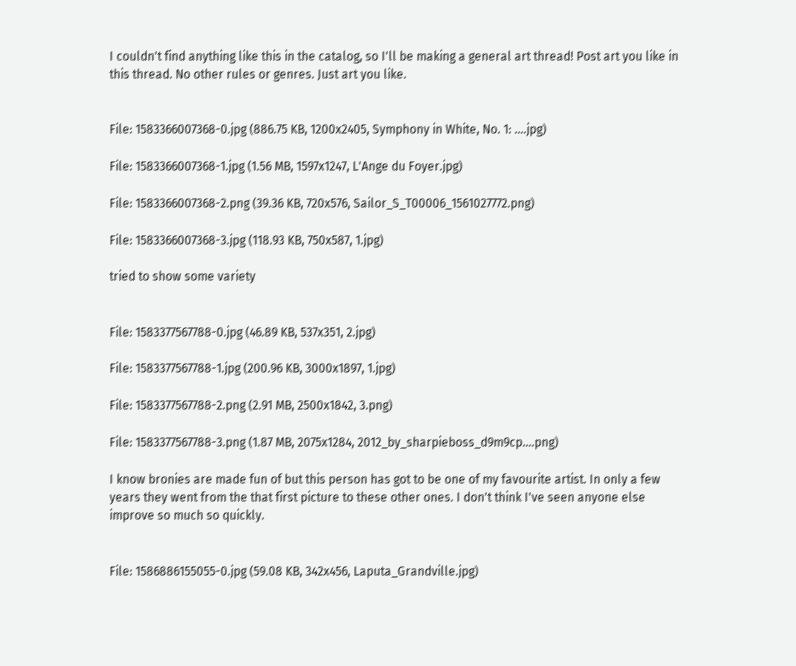I couldn't find anything like this in the catalog, so I'll be making a general art thread! Post art you like in this thread. No other rules or genres. Just art you like.


File: 1583366007368-0.jpg (886.75 KB, 1200x2405, Symphony in White, No. 1: ….jpg)

File: 1583366007368-1.jpg (1.56 MB, 1597x1247, L'Ange du Foyer.jpg)

File: 1583366007368-2.png (39.36 KB, 720x576, Sailor_S_T00006_1561027772.png)

File: 1583366007368-3.jpg (118.93 KB, 750x587, 1.jpg)

tried to show some variety


File: 1583377567788-0.jpg (46.89 KB, 537x351, 2.jpg)

File: 1583377567788-1.jpg (200.96 KB, 3000x1897, 1.jpg)

File: 1583377567788-2.png (2.91 MB, 2500x1842, 3.png)

File: 1583377567788-3.png (1.87 MB, 2075x1284, 2012_by_sharpieboss_d9m9cp….png)

I know bronies are made fun of but this person has got to be one of my favourite artist. In only a few years they went from the that first picture to these other ones. I don't think I've seen anyone else improve so much so quickly.


File: 1586886155055-0.jpg (59.08 KB, 342x456, Laputa_Grandville.jpg)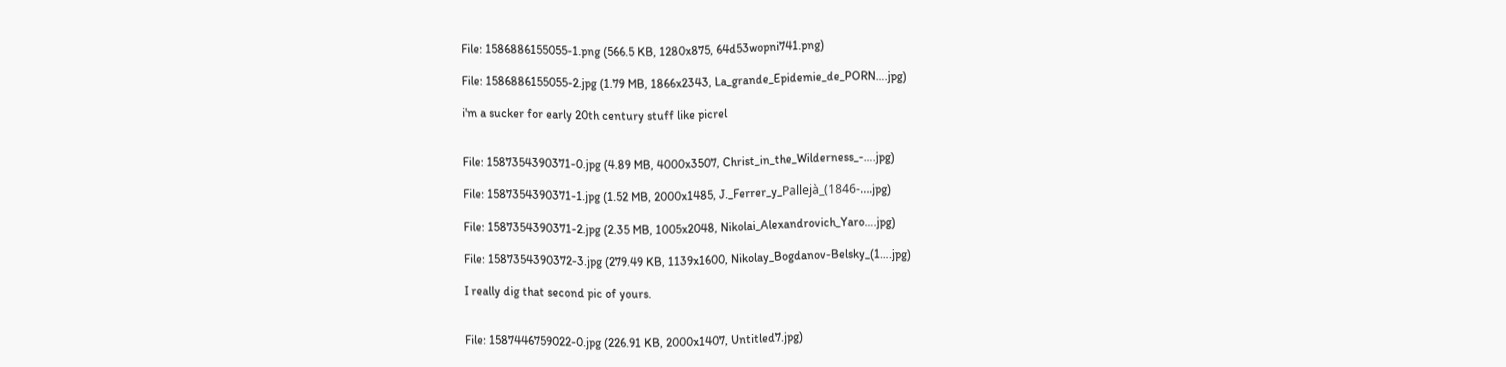File: 1586886155055-1.png (566.5 KB, 1280x875, 64d53wopni741.png)

File: 1586886155055-2.jpg (1.79 MB, 1866x2343, La_grande_Epidemie_de_PORN….jpg)

i'm a sucker for early 20th century stuff like picrel


File: 1587354390371-0.jpg (4.89 MB, 4000x3507, Christ_in_the_Wilderness_-….jpg)

File: 1587354390371-1.jpg (1.52 MB, 2000x1485, J._Ferrer_y_Pallejà_(1846-….jpg)

File: 1587354390371-2.jpg (2.35 MB, 1005x2048, Nikolai_Alexandrovich_Yaro….jpg)

File: 1587354390372-3.jpg (279.49 KB, 1139x1600, Nikolay_Bogdanov-Belsky_(1….jpg)

I really dig that second pic of yours.


File: 1587446759022-0.jpg (226.91 KB, 2000x1407, Untitled7.jpg)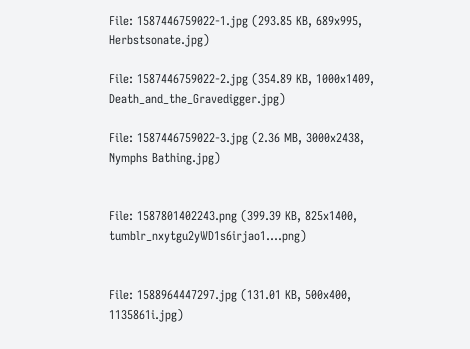File: 1587446759022-1.jpg (293.85 KB, 689x995, Herbstsonate.jpg)

File: 1587446759022-2.jpg (354.89 KB, 1000x1409, Death_and_the_Gravedigger.jpg)

File: 1587446759022-3.jpg (2.36 MB, 3000x2438, Nymphs Bathing.jpg)


File: 1587801402243.png (399.39 KB, 825x1400, tumblr_nxytgu2yWD1s6irjao1….png)


File: 1588964447297.jpg (131.01 KB, 500x400, 1135861i.jpg)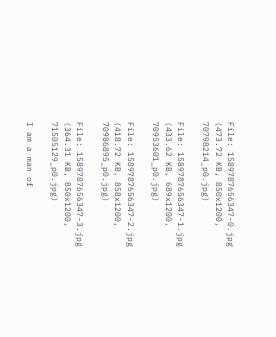File: 1589787656347-0.jpg (473.72 KB, 850x1200, 70798214_p0.jpg)

File: 1589787656347-1.jpg (433.62 KB, 689x1200, 70953601_p0.jpg)

File: 1589787656347-2.jpg (418.72 KB, 858x1200, 70986895_p0.jpg)

File: 1589787656347-3.jpg (364.31 KB, 850x1200, 71505129_p0.jpg)

I am a man of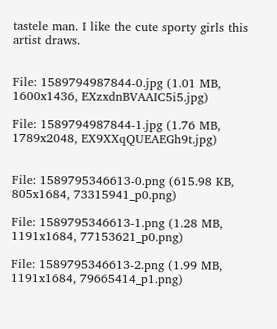tastele man. I like the cute sporty girls this artist draws.


File: 1589794987844-0.jpg (1.01 MB, 1600x1436, EXzxdnBVAAIC5i5.jpg)

File: 1589794987844-1.jpg (1.76 MB, 1789x2048, EX9XXqQUEAEGh9t.jpg)


File: 1589795346613-0.png (615.98 KB, 805x1684, 73315941_p0.png)

File: 1589795346613-1.png (1.28 MB, 1191x1684, 77153621_p0.png)

File: 1589795346613-2.png (1.99 MB, 1191x1684, 79665414_p1.png)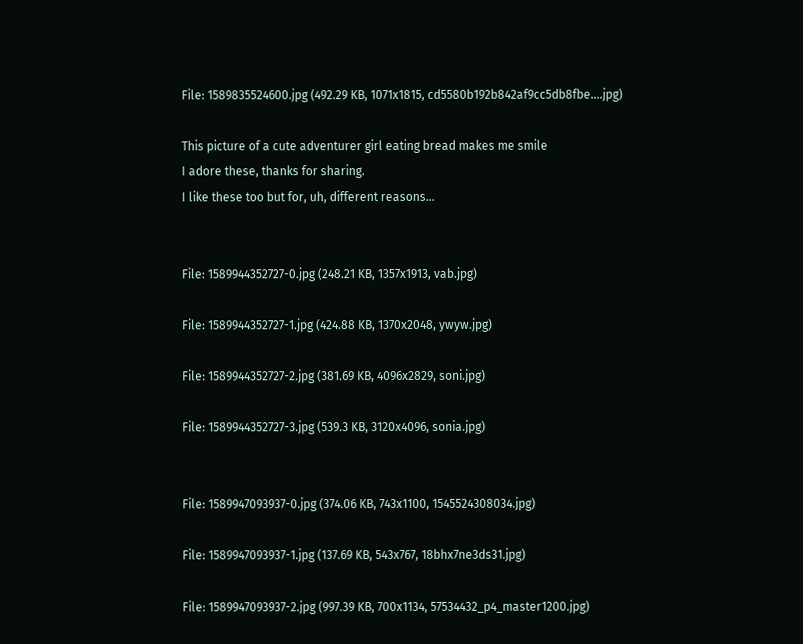File: 1589835524600.jpg (492.29 KB, 1071x1815, cd5580b192b842af9cc5db8fbe….jpg)

This picture of a cute adventurer girl eating bread makes me smile
I adore these, thanks for sharing.
I like these too but for, uh, different reasons…


File: 1589944352727-0.jpg (248.21 KB, 1357x1913, vab.jpg)

File: 1589944352727-1.jpg (424.88 KB, 1370x2048, ywyw.jpg)

File: 1589944352727-2.jpg (381.69 KB, 4096x2829, soni.jpg)

File: 1589944352727-3.jpg (539.3 KB, 3120x4096, sonia.jpg)


File: 1589947093937-0.jpg (374.06 KB, 743x1100, 1545524308034.jpg)

File: 1589947093937-1.jpg (137.69 KB, 543x767, 18bhx7ne3ds31.jpg)

File: 1589947093937-2.jpg (997.39 KB, 700x1134, 57534432_p4_master1200.jpg)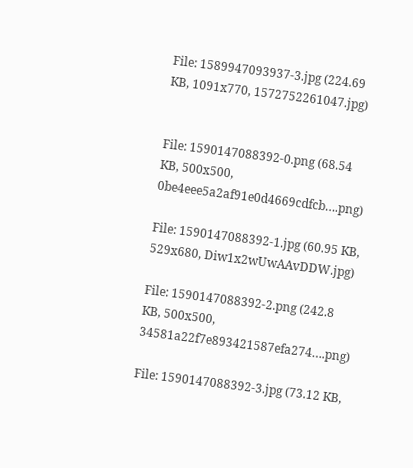File: 1589947093937-3.jpg (224.69 KB, 1091x770, 1572752261047.jpg)


File: 1590147088392-0.png (68.54 KB, 500x500, 0be4eee5a2af91e0d4669cdfcb….png)

File: 1590147088392-1.jpg (60.95 KB, 529x680, Diw1x2wUwAAvDDW.jpg)

File: 1590147088392-2.png (242.8 KB, 500x500, 34581a22f7e893421587efa274….png)

File: 1590147088392-3.jpg (73.12 KB,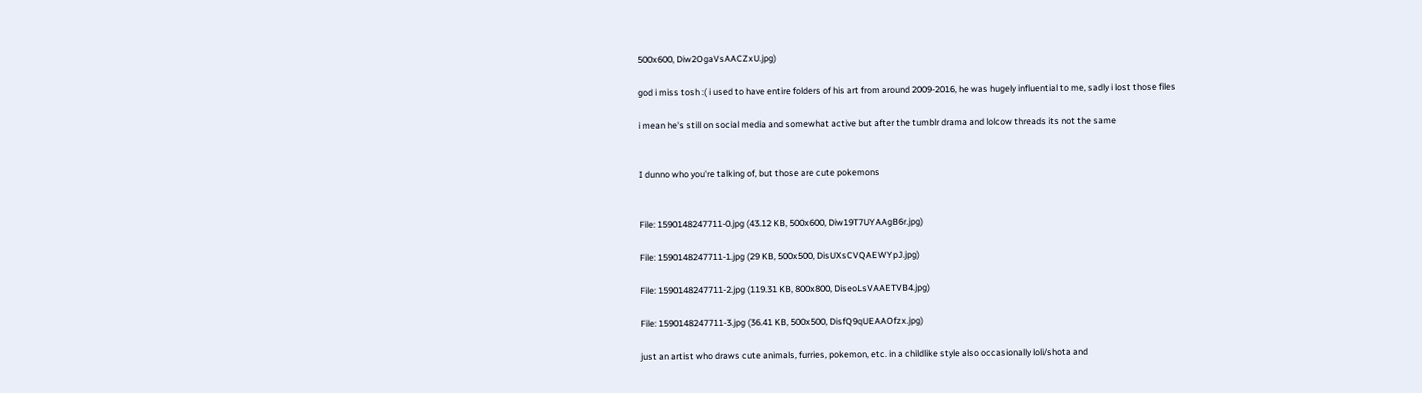500x600, Diw2OgaVsAACZxU.jpg)

god i miss tosh :( i used to have entire folders of his art from around 2009-2016, he was hugely influential to me, sadly i lost those files

i mean he's still on social media and somewhat active but after the tumblr drama and lolcow threads its not the same


I dunno who you're talking of, but those are cute pokemons


File: 1590148247711-0.jpg (43.12 KB, 500x600, Diw19T7UYAAgB6r.jpg)

File: 1590148247711-1.jpg (29 KB, 500x500, DisUXsCVQAEWYpJ.jpg)

File: 1590148247711-2.jpg (119.31 KB, 800x800, DiseoLsVAAETVB4.jpg)

File: 1590148247711-3.jpg (36.41 KB, 500x500, DisfQ9qUEAAOfzx.jpg)

just an artist who draws cute animals, furries, pokemon, etc. in a childlike style also occasionally loli/shota and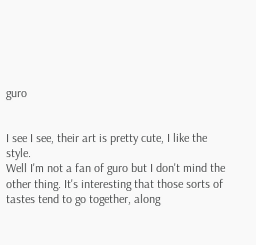guro


I see I see, their art is pretty cute, I like the style.
Well I'm not a fan of guro but I don't mind the other thing. It's interesting that those sorts of tastes tend to go together, along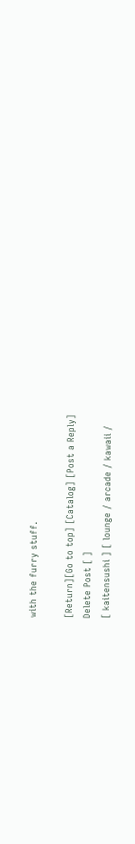with the furry stuff.

[Return][Go to top] [Catalog] [Post a Reply]
Delete Post [ ]
[ kaitensushi ] [ lounge / arcade / kawaii /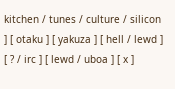kitchen / tunes / culture / silicon ] [ otaku ] [ yakuza ] [ hell / lewd ] [ ? / irc ] [ lewd / uboa ] [ x ]